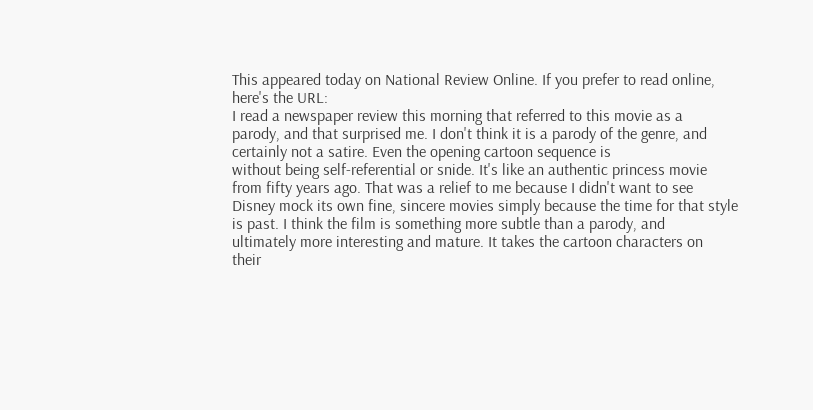This appeared today on National Review Online. If you prefer to read online,
here's the URL:
I read a newspaper review this morning that referred to this movie as a
parody, and that surprised me. I don't think it is a parody of the genre, and
certainly not a satire. Even the opening cartoon sequence is
without being self-referential or snide. It's like an authentic princess movie
from fifty years ago. That was a relief to me because I didn't want to see
Disney mock its own fine, sincere movies simply because the time for that style
is past. I think the film is something more subtle than a parody, and
ultimately more interesting and mature. It takes the cartoon characters on
their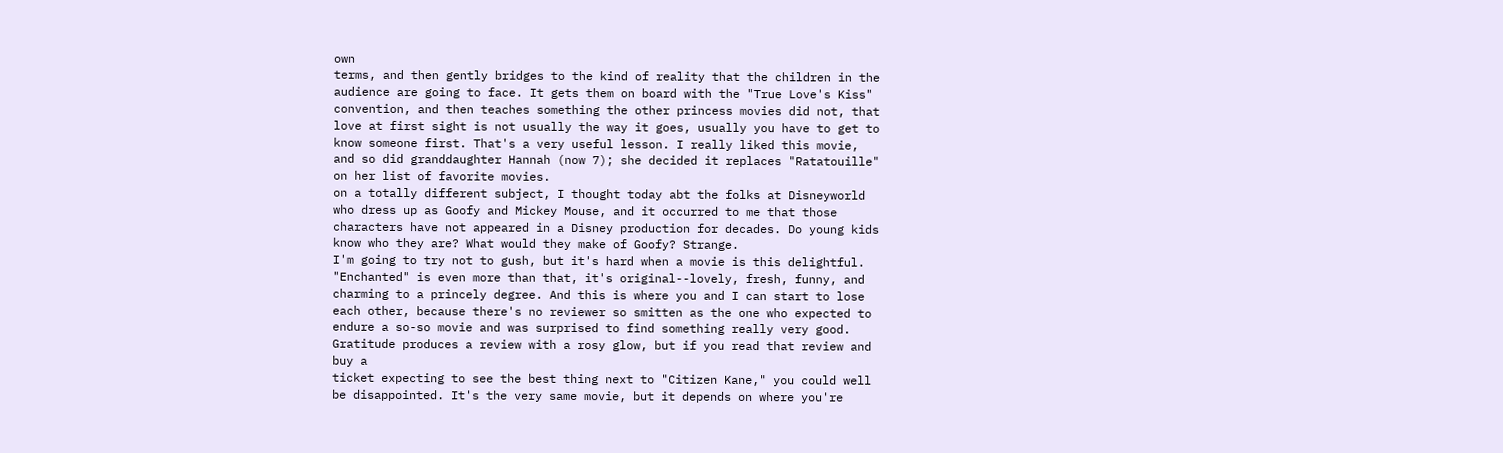own
terms, and then gently bridges to the kind of reality that the children in the
audience are going to face. It gets them on board with the "True Love's Kiss"
convention, and then teaches something the other princess movies did not, that
love at first sight is not usually the way it goes, usually you have to get to
know someone first. That's a very useful lesson. I really liked this movie,
and so did granddaughter Hannah (now 7); she decided it replaces "Ratatouille"
on her list of favorite movies.
on a totally different subject, I thought today abt the folks at Disneyworld
who dress up as Goofy and Mickey Mouse, and it occurred to me that those
characters have not appeared in a Disney production for decades. Do young kids
know who they are? What would they make of Goofy? Strange.
I'm going to try not to gush, but it's hard when a movie is this delightful.
"Enchanted" is even more than that, it's original--lovely, fresh, funny, and
charming to a princely degree. And this is where you and I can start to lose
each other, because there's no reviewer so smitten as the one who expected to
endure a so-so movie and was surprised to find something really very good.
Gratitude produces a review with a rosy glow, but if you read that review and
buy a
ticket expecting to see the best thing next to "Citizen Kane," you could well
be disappointed. It's the very same movie, but it depends on where you're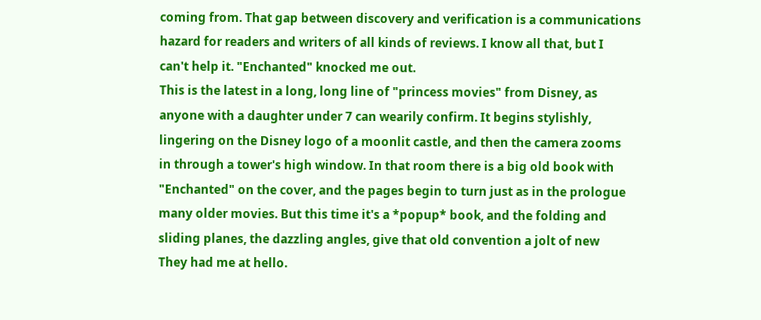coming from. That gap between discovery and verification is a communications
hazard for readers and writers of all kinds of reviews. I know all that, but I
can't help it. "Enchanted" knocked me out.
This is the latest in a long, long line of "princess movies" from Disney, as
anyone with a daughter under 7 can wearily confirm. It begins stylishly,
lingering on the Disney logo of a moonlit castle, and then the camera zooms
in through a tower's high window. In that room there is a big old book with
"Enchanted" on the cover, and the pages begin to turn just as in the prologue
many older movies. But this time it's a *popup* book, and the folding and
sliding planes, the dazzling angles, give that old convention a jolt of new
They had me at hello.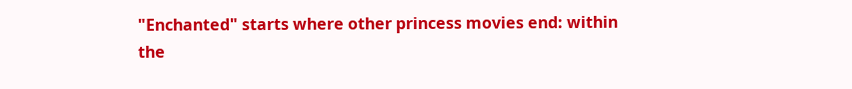"Enchanted" starts where other princess movies end: within the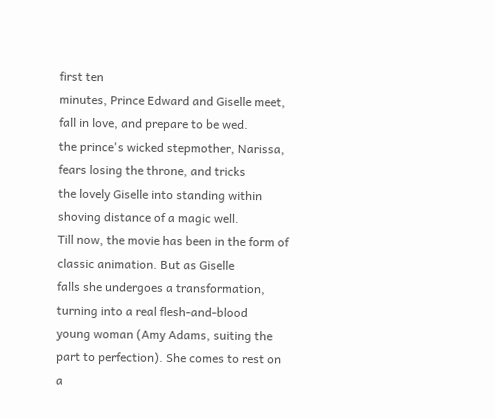first ten
minutes, Prince Edward and Giselle meet, fall in love, and prepare to be wed.
the prince's wicked stepmother, Narissa, fears losing the throne, and tricks
the lovely Giselle into standing within shoving distance of a magic well.
Till now, the movie has been in the form of classic animation. But as Giselle
falls she undergoes a transformation, turning into a real flesh-and-blood
young woman (Amy Adams, suiting the part to perfection). She comes to rest on a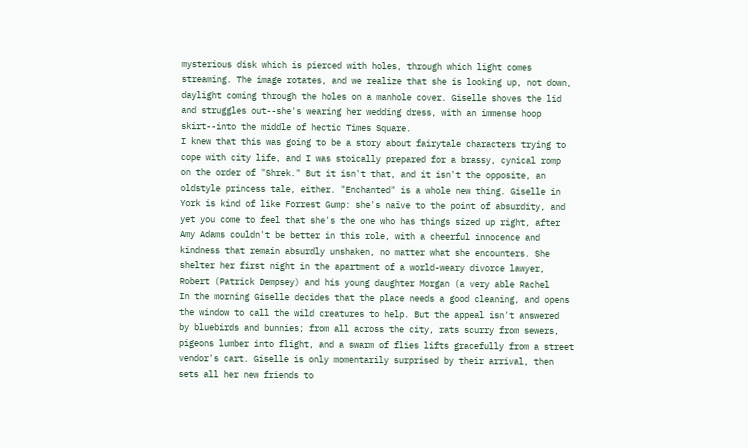mysterious disk which is pierced with holes, through which light comes
streaming. The image rotates, and we realize that she is looking up, not down,
daylight coming through the holes on a manhole cover. Giselle shoves the lid
and struggles out--she's wearing her wedding dress, with an immense hoop
skirt--into the middle of hectic Times Square.
I knew that this was going to be a story about fairytale characters trying to
cope with city life, and I was stoically prepared for a brassy, cynical romp
on the order of "Shrek." But it isn't that, and it isn't the opposite, an
oldstyle princess tale, either. "Enchanted" is a whole new thing. Giselle in
York is kind of like Forrest Gump: she's naïve to the point of absurdity, and
yet you come to feel that she's the one who has things sized up right, after
Amy Adams couldn't be better in this role, with a cheerful innocence and
kindness that remain absurdly unshaken, no matter what she encounters. She
shelter her first night in the apartment of a world-weary divorce lawyer,
Robert (Patrick Dempsey) and his young daughter Morgan (a very able Rachel
In the morning Giselle decides that the place needs a good cleaning, and opens
the window to call the wild creatures to help. But the appeal isn't answered
by bluebirds and bunnies; from all across the city, rats scurry from sewers,
pigeons lumber into flight, and a swarm of flies lifts gracefully from a street
vendor's cart. Giselle is only momentarily surprised by their arrival, then
sets all her new friends to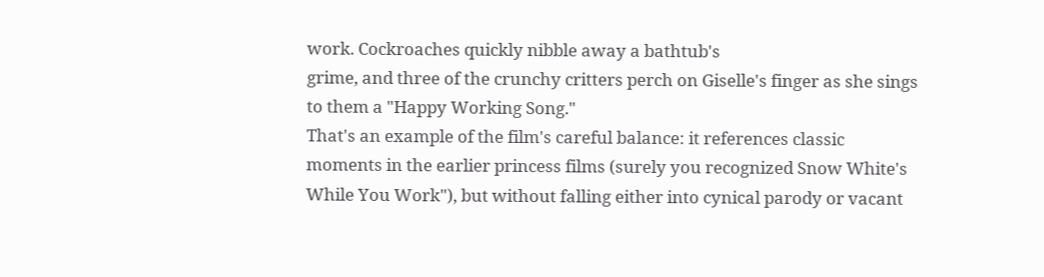work. Cockroaches quickly nibble away a bathtub's
grime, and three of the crunchy critters perch on Giselle's finger as she sings
to them a "Happy Working Song."
That's an example of the film's careful balance: it references classic
moments in the earlier princess films (surely you recognized Snow White's
While You Work"), but without falling either into cynical parody or vacant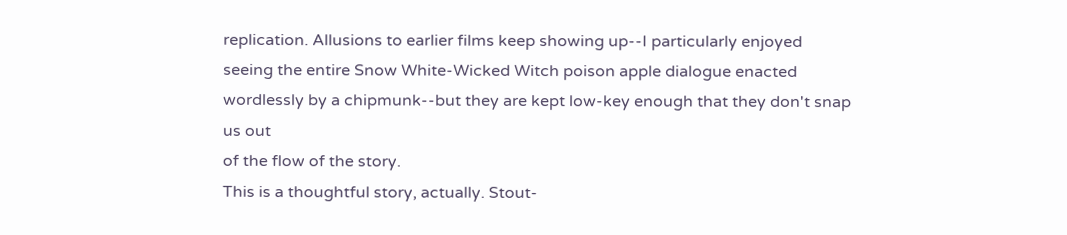replication. Allusions to earlier films keep showing up--I particularly enjoyed
seeing the entire Snow White-Wicked Witch poison apple dialogue enacted
wordlessly by a chipmunk--but they are kept low-key enough that they don't snap
us out
of the flow of the story.
This is a thoughtful story, actually. Stout-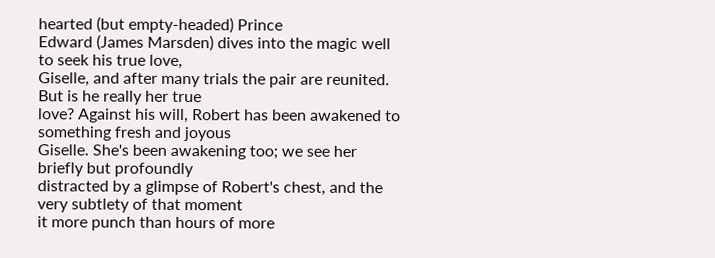hearted (but empty-headed) Prince
Edward (James Marsden) dives into the magic well to seek his true love,
Giselle, and after many trials the pair are reunited. But is he really her true
love? Against his will, Robert has been awakened to something fresh and joyous
Giselle. She's been awakening too; we see her briefly but profoundly
distracted by a glimpse of Robert's chest, and the very subtlety of that moment
it more punch than hours of more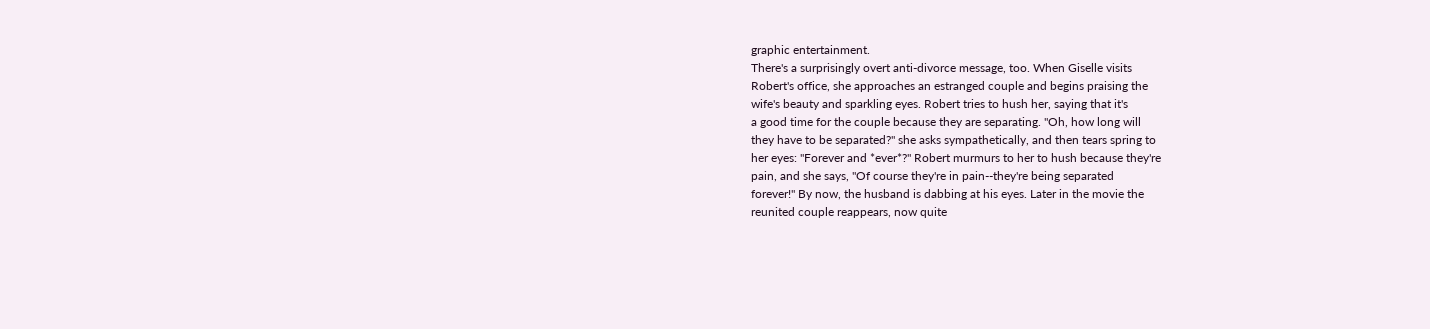graphic entertainment.
There's a surprisingly overt anti-divorce message, too. When Giselle visits
Robert's office, she approaches an estranged couple and begins praising the
wife's beauty and sparkling eyes. Robert tries to hush her, saying that it's
a good time for the couple because they are separating. "Oh, how long will
they have to be separated?" she asks sympathetically, and then tears spring to
her eyes: "Forever and *ever*?" Robert murmurs to her to hush because they're
pain, and she says, "Of course they're in pain--they're being separated
forever!" By now, the husband is dabbing at his eyes. Later in the movie the
reunited couple reappears, now quite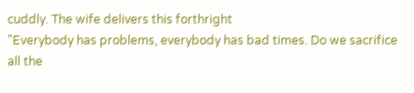cuddly. The wife delivers this forthright
"Everybody has problems, everybody has bad times. Do we sacrifice all the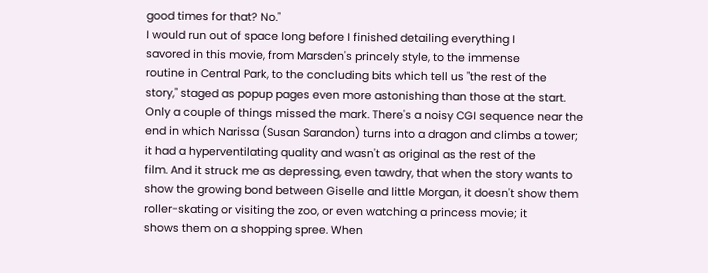good times for that? No."
I would run out of space long before I finished detailing everything I
savored in this movie, from Marsden's princely style, to the immense
routine in Central Park, to the concluding bits which tell us "the rest of the
story," staged as popup pages even more astonishing than those at the start.
Only a couple of things missed the mark. There's a noisy CGI sequence near the
end in which Narissa (Susan Sarandon) turns into a dragon and climbs a tower;
it had a hyperventilating quality and wasn't as original as the rest of the
film. And it struck me as depressing, even tawdry, that when the story wants to
show the growing bond between Giselle and little Morgan, it doesn't show them
roller-skating or visiting the zoo, or even watching a princess movie; it
shows them on a shopping spree. When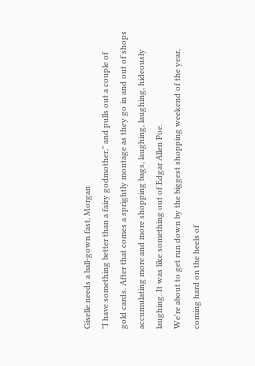Giselle needs a ball-gown fast, Morgan
"I have something better than a fairy godmother," and pulls out a couple of
gold cards. After that comes a sprightly montage as they go in and out of shops
accumulating more and more shopping bags, laughing, laughing, hideously
laughing. It was like something out of Edgar Allen Poe.
We're about to get run down by the biggest shopping weekend of the year,
coming hard on the heels of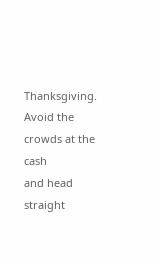Thanksgiving. Avoid the crowds at the cash
and head straight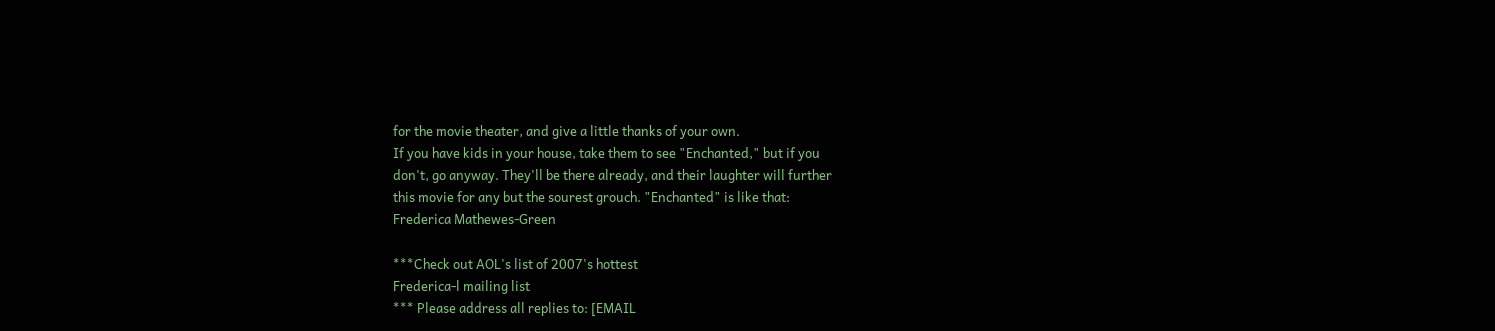for the movie theater, and give a little thanks of your own.
If you have kids in your house, take them to see "Enchanted," but if you
don't, go anyway. They'll be there already, and their laughter will further
this movie for any but the sourest grouch. "Enchanted" is like that:
Frederica Mathewes-Green

***Check out AOL's list of 2007's hottest
Frederica-l mailing list
*** Please address all replies to: [EMAIL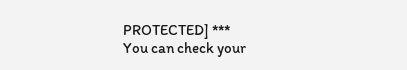PROTECTED] ***
You can check your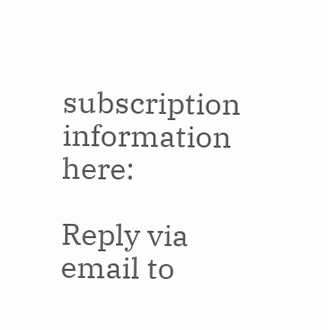subscription information here:

Reply via email to